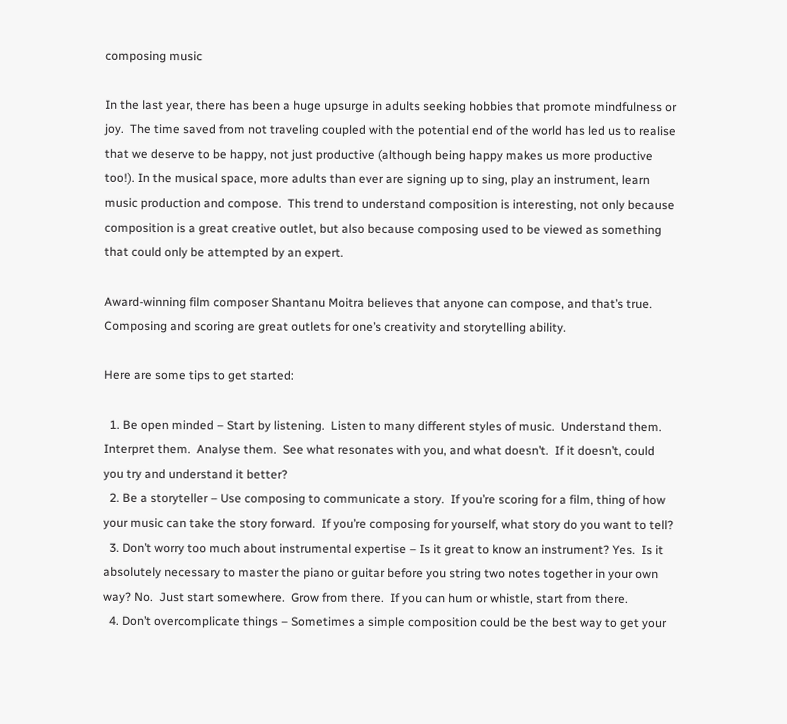composing music

In the last year, there has been a huge upsurge in adults seeking hobbies that promote mindfulness or joy.  The time saved from not traveling coupled with the potential end of the world has led us to realise that we deserve to be happy, not just productive (although being happy makes us more productive too!). In the musical space, more adults than ever are signing up to sing, play an instrument, learn music production and compose.  This trend to understand composition is interesting, not only because composition is a great creative outlet, but also because composing used to be viewed as something that could only be attempted by an expert.

Award-winning film composer Shantanu Moitra believes that anyone can compose, and that’s true.  Composing and scoring are great outlets for one’s creativity and storytelling ability.

Here are some tips to get started:

  1. Be open minded – Start by listening.  Listen to many different styles of music.  Understand them.  Interpret them.  Analyse them.  See what resonates with you, and what doesn’t.  If it doesn’t, could you try and understand it better?
  2. Be a storyteller – Use composing to communicate a story.  If you’re scoring for a film, thing of how your music can take the story forward.  If you’re composing for yourself, what story do you want to tell?
  3. Don’t worry too much about instrumental expertise – Is it great to know an instrument? Yes.  Is it absolutely necessary to master the piano or guitar before you string two notes together in your own way? No.  Just start somewhere.  Grow from there.  If you can hum or whistle, start from there.
  4. Don’t overcomplicate things – Sometimes a simple composition could be the best way to get your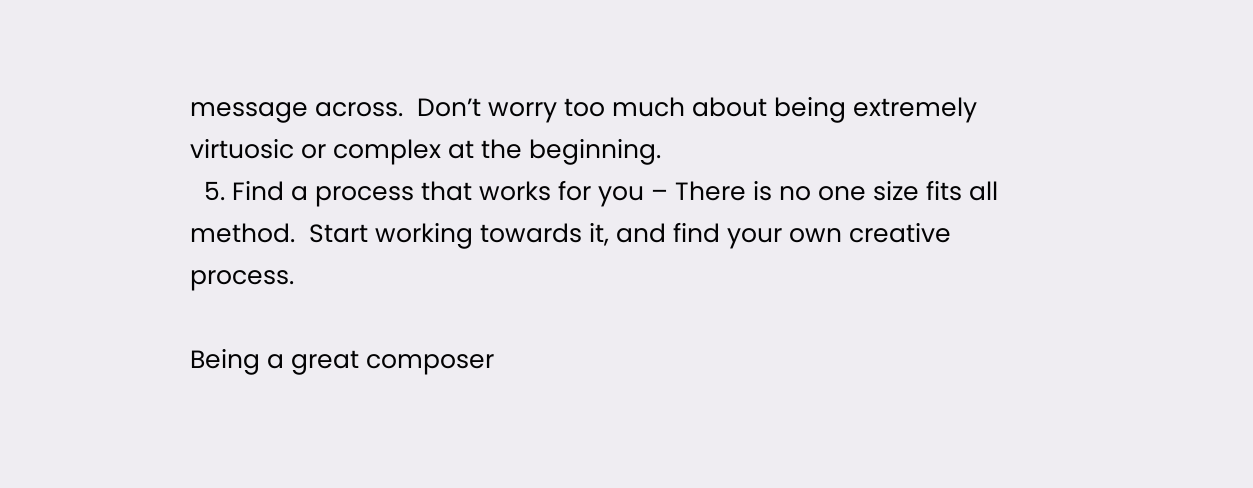message across.  Don’t worry too much about being extremely virtuosic or complex at the beginning.
  5. Find a process that works for you – There is no one size fits all method.  Start working towards it, and find your own creative process.

Being a great composer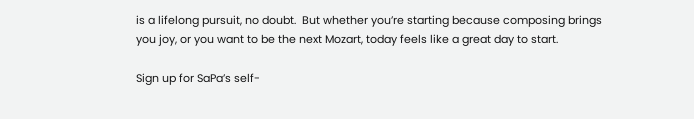is a lifelong pursuit, no doubt.  But whether you’re starting because composing brings you joy, or you want to be the next Mozart, today feels like a great day to start.

Sign up for SaPa’s self-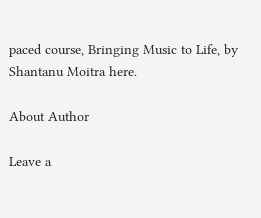paced course, Bringing Music to Life, by Shantanu Moitra here.

About Author

Leave a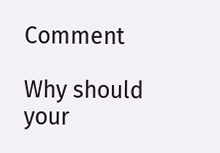Comment

Why should your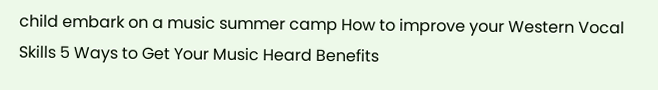child embark on a music summer camp How to improve your Western Vocal Skills 5 Ways to Get Your Music Heard Benefits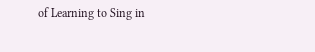of Learning to Sing in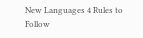New Languages 4 Rules to Follow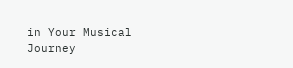in Your Musical Journey